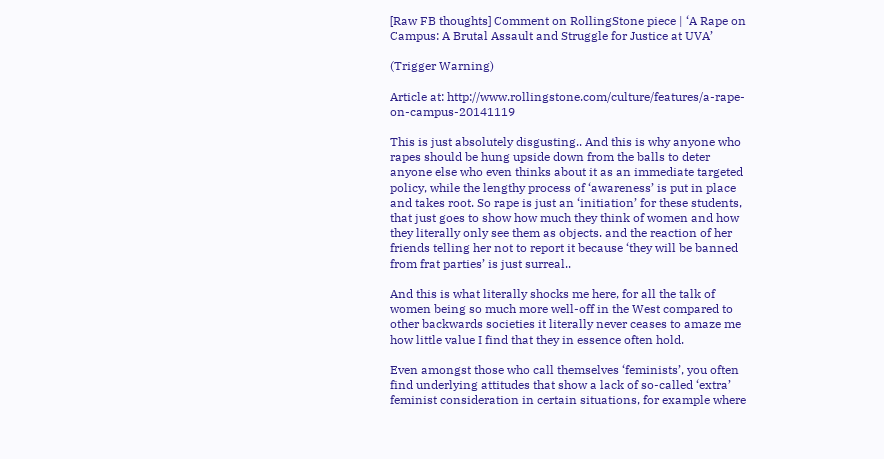[Raw FB thoughts] Comment on RollingStone piece | ‘A Rape on Campus: A Brutal Assault and Struggle for Justice at UVA’

(Trigger Warning)

Article at: http://www.rollingstone.com/culture/features/a-rape-on-campus-20141119

This is just absolutely disgusting.. And this is why anyone who rapes should be hung upside down from the balls to deter anyone else who even thinks about it as an immediate targeted policy, while the lengthy process of ‘awareness’ is put in place and takes root. So rape is just an ‘initiation’ for these students, that just goes to show how much they think of women and how they literally only see them as objects. and the reaction of her friends telling her not to report it because ‘they will be banned from frat parties’ is just surreal..

And this is what literally shocks me here, for all the talk of women being so much more well-off in the West compared to other backwards societies it literally never ceases to amaze me how little value I find that they in essence often hold.

Even amongst those who call themselves ‘feminists’, you often find underlying attitudes that show a lack of so-called ‘extra’ feminist consideration in certain situations, for example where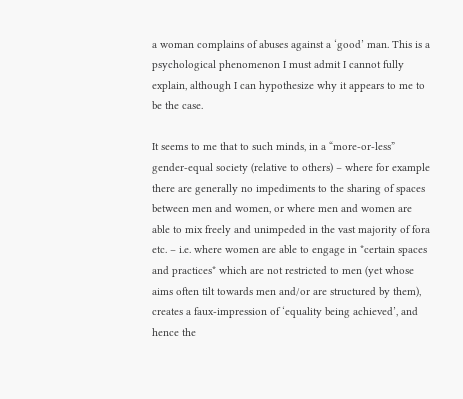a woman complains of abuses against a ‘good’ man. This is a psychological phenomenon I must admit I cannot fully explain, although I can hypothesize why it appears to me to be the case.

It seems to me that to such minds, in a “more-or-less” gender-equal society (relative to others) – where for example there are generally no impediments to the sharing of spaces between men and women, or where men and women are able to mix freely and unimpeded in the vast majority of fora etc. – i.e. where women are able to engage in *certain spaces and practices* which are not restricted to men (yet whose aims often tilt towards men and/or are structured by them), creates a faux-impression of ‘equality being achieved’, and hence the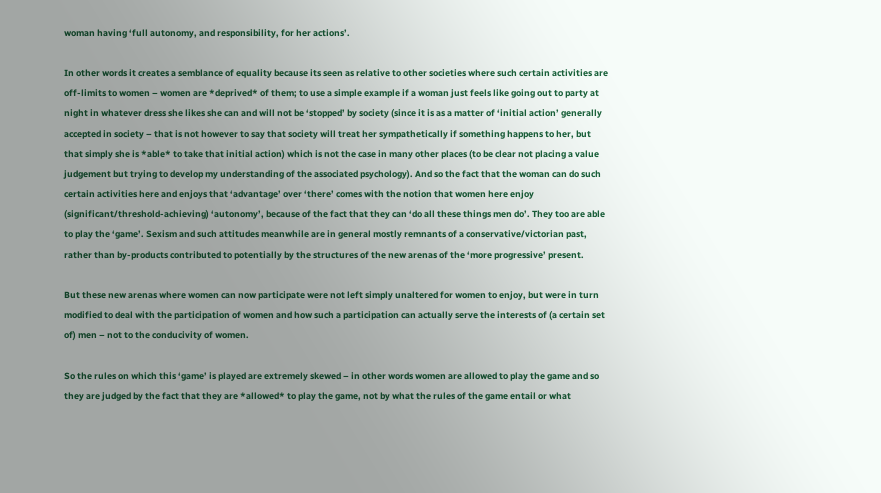woman having ‘full autonomy, and responsibility, for her actions’.

In other words it creates a semblance of equality because its seen as relative to other societies where such certain activities are off-limits to women – women are *deprived* of them; to use a simple example if a woman just feels like going out to party at night in whatever dress she likes she can and will not be ‘stopped’ by society (since it is as a matter of ‘initial action’ generally accepted in society – that is not however to say that society will treat her sympathetically if something happens to her, but that simply she is *able* to take that initial action) which is not the case in many other places (to be clear not placing a value judgement but trying to develop my understanding of the associated psychology). And so the fact that the woman can do such certain activities here and enjoys that ‘advantage’ over ‘there’ comes with the notion that women here enjoy (significant/threshold-achieving) ‘autonomy’, because of the fact that they can ‘do all these things men do’. They too are able to play the ‘game’. Sexism and such attitudes meanwhile are in general mostly remnants of a conservative/victorian past, rather than by-products contributed to potentially by the structures of the new arenas of the ‘more progressive’ present.

But these new arenas where women can now participate were not left simply unaltered for women to enjoy, but were in turn modified to deal with the participation of women and how such a participation can actually serve the interests of (a certain set of) men – not to the conducivity of women.

So the rules on which this ‘game’ is played are extremely skewed – in other words women are allowed to play the game and so they are judged by the fact that they are *allowed* to play the game, not by what the rules of the game entail or what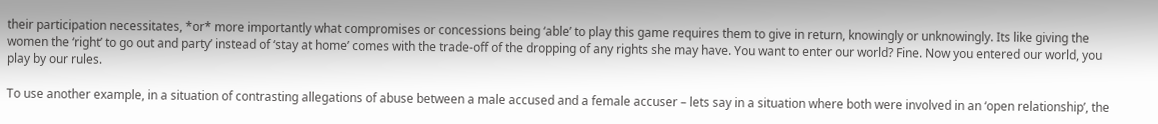their participation necessitates, *or* more importantly what compromises or concessions being ‘able’ to play this game requires them to give in return, knowingly or unknowingly. Its like giving the women the ‘right’ to go out and party’ instead of ‘stay at home’ comes with the trade-off of the dropping of any rights she may have. You want to enter our world? Fine. Now you entered our world, you play by our rules.

To use another example, in a situation of contrasting allegations of abuse between a male accused and a female accuser – lets say in a situation where both were involved in an ‘open relationship’, the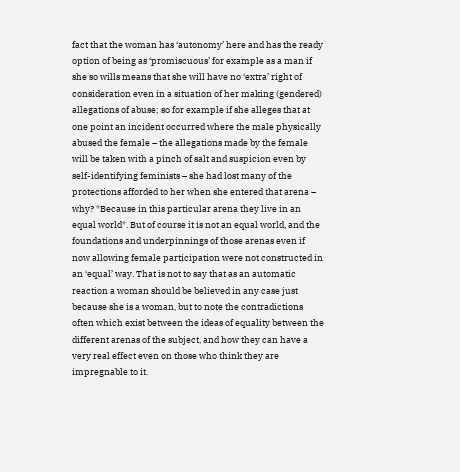fact that the woman has ‘autonomy’ here and has the ready option of being as ‘promiscuous’ for example as a man if she so wills means that she will have no ‘extra’ right of consideration even in a situation of her making (gendered) allegations of abuse; so for example if she alleges that at one point an incident occurred where the male physically abused the female – the allegations made by the female will be taken with a pinch of salt and suspicion even by self-identifying feminists – she had lost many of the protections afforded to her when she entered that arena – why? *Because in this particular arena they live in an equal world*. But of course it is not an equal world, and the foundations and underpinnings of those arenas even if now allowing female participation were not constructed in an ‘equal’ way. That is not to say that as an automatic reaction a woman should be believed in any case just because she is a woman, but to note the contradictions often which exist between the ideas of equality between the different arenas of the subject, and how they can have a very real effect even on those who think they are impregnable to it.